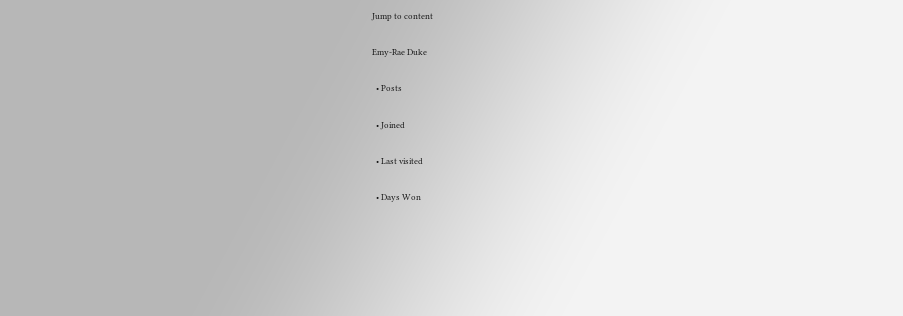Jump to content

Emy-Rae Duke

  • Posts

  • Joined

  • Last visited

  • Days Won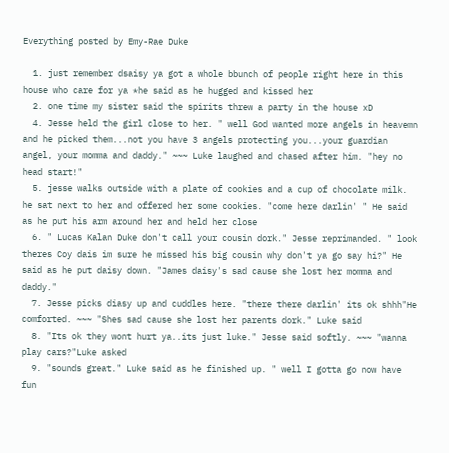Everything posted by Emy-Rae Duke

  1. just remember dsaisy ya got a whole bbunch of people right here in this house who care for ya *he said as he hugged and kissed her
  2. one time my sister said the spirits threw a party in the house xD
  4. Jesse held the girl close to her. " well God wanted more angels in heavemn and he picked them...not you have 3 angels protecting you...your guardian angel, your momma and daddy." ~~~ Luke laughed and chased after him. "hey no head start!"
  5. jesse walks outside with a plate of cookies and a cup of chocolate milk. he sat next to her and offered her some cookies. "come here darlin' " He said as he put his arm around her and held her close
  6. " Lucas Kalan Duke don't call your cousin dork." Jesse reprimanded. " look theres Coy dais im sure he missed his big cousin why don't ya go say hi?" He said as he put daisy down. "James daisy's sad cause she lost her momma and daddy."
  7. Jesse picks diasy up and cuddles here. "there there darlin' its ok shhh"He comforted. ~~~ "Shes sad cause she lost her parents dork." Luke said
  8. "Its ok they wont hurt ya..its just luke." Jesse said softly. ~~~ "wanna play cars?"Luke asked
  9. "sounds great." Luke said as he finished up. " well I gotta go now have fun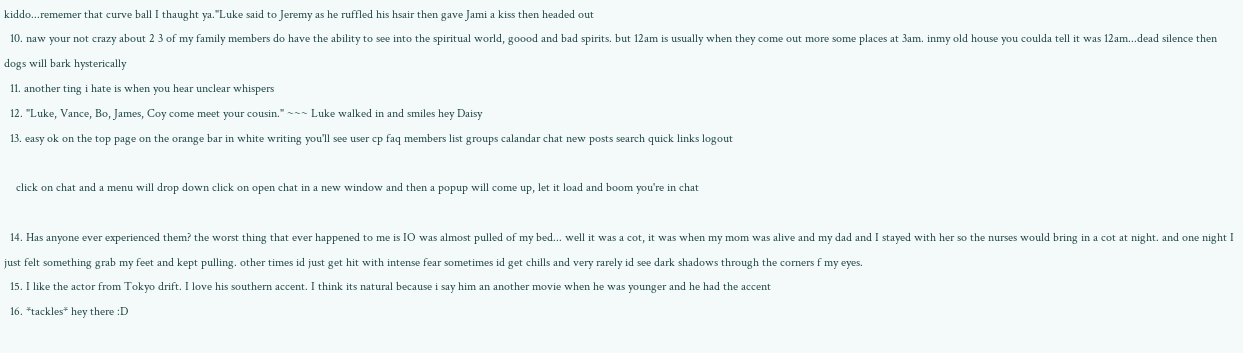kiddo...rememer that curve ball I thaught ya."Luke said to Jeremy as he ruffled his hsair then gave Jami a kiss then headed out
  10. naw your not crazy about 2 3 of my family members do have the ability to see into the spiritual world, goood and bad spirits. but 12am is usually when they come out more some places at 3am. inmy old house you coulda tell it was 12am...dead silence then dogs will bark hysterically
  11. another ting i hate is when you hear unclear whispers
  12. "Luke, Vance, Bo, James, Coy come meet your cousin." ~~~ Luke walked in and smiles hey Daisy
  13. easy ok on the top page on the orange bar in white writing you'll see user cp faq members list groups calandar chat new posts search quick links logout

    click on chat and a menu will drop down click on open chat in a new window and then a popup will come up, let it load and boom you're in chat

  14. Has anyone ever experienced them? the worst thing that ever happened to me is IO was almost pulled of my bed... well it was a cot, it was when my mom was alive and my dad and I stayed with her so the nurses would bring in a cot at night. and one night I just felt something grab my feet and kept pulling. other times id just get hit with intense fear sometimes id get chills and very rarely id see dark shadows through the corners f my eyes.
  15. I like the actor from Tokyo drift. I love his southern accent. I think its natural because i say him an another movie when he was younger and he had the accent
  16. *tackles* hey there :D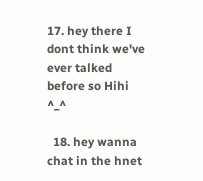17. hey there I dont think we've ever talked before so Hihi ^_^

  18. hey wanna chat in the hnet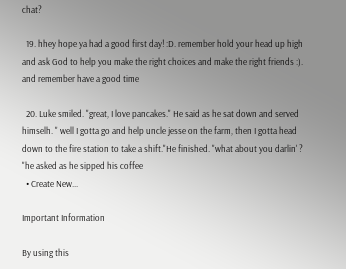chat?

  19. hhey hope ya had a good first day! :D. remember hold your head up high and ask God to help you make the right choices and make the right friends :). and remember have a good time

  20. Luke smiled. "great, I love pancakes." He said as he sat down and served himselh. " well I gotta go and help uncle jesse on the farm, then I gotta head down to the fire station to take a shift."He finished. "what about you darlin' ? "he asked as he sipped his coffee
  • Create New...

Important Information

By using this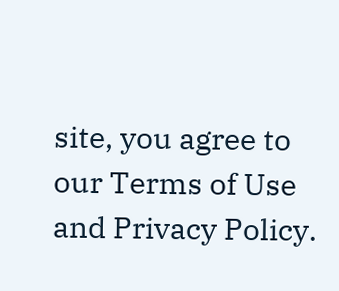site, you agree to our Terms of Use and Privacy Policy.